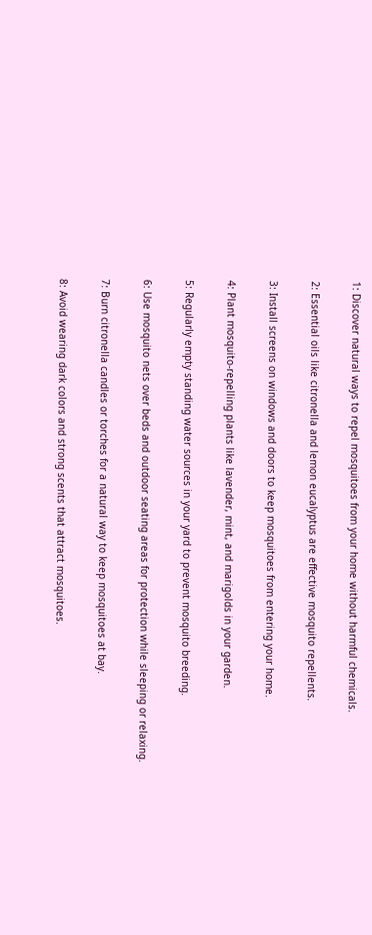1: Discover natural ways to repel mosquitoes from your home without harmful chemicals.

2: Essential oils like citronella and lemon eucalyptus are effective mosquito repellents.

3: Install screens on windows and doors to keep mosquitoes from entering your home.

4: Plant mosquito-repelling plants like lavender, mint, and marigolds in your garden.

5: Regularly empty standing water sources in your yard to prevent mosquito breeding.

6: Use mosquito nets over beds and outdoor seating areas for protection while sleeping or relaxing.

7: Burn citronella candles or torches for a natural way to keep mosquitoes at bay.

8: Avoid wearing dark colors and strong scents that attract mosquitoes.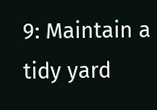9: Maintain a tidy yard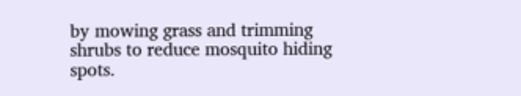by mowing grass and trimming shrubs to reduce mosquito hiding spots.